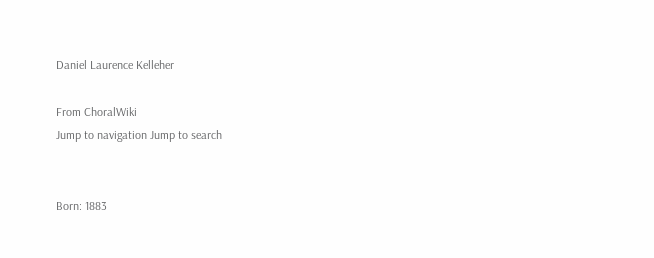Daniel Laurence Kelleher

From ChoralWiki
Jump to navigation Jump to search


Born: 1883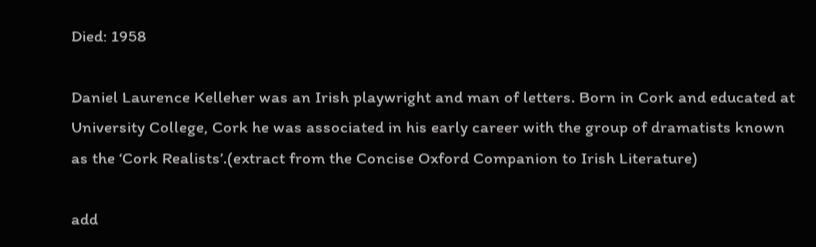Died: 1958

Daniel Laurence Kelleher was an Irish playwright and man of letters. Born in Cork and educated at University College, Cork he was associated in his early career with the group of dramatists known as the ‘Cork Realists’.(extract from the Concise Oxford Companion to Irish Literature)

add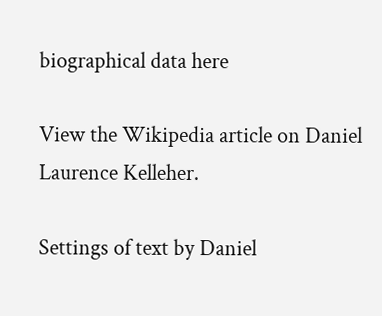biographical data here

View the Wikipedia article on Daniel Laurence Kelleher.

Settings of text by Daniel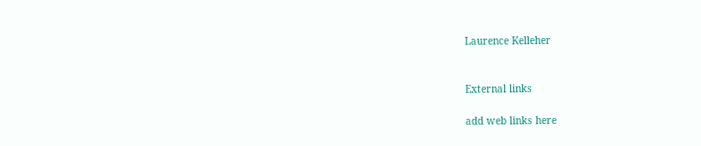Laurence Kelleher


External links

add web links here